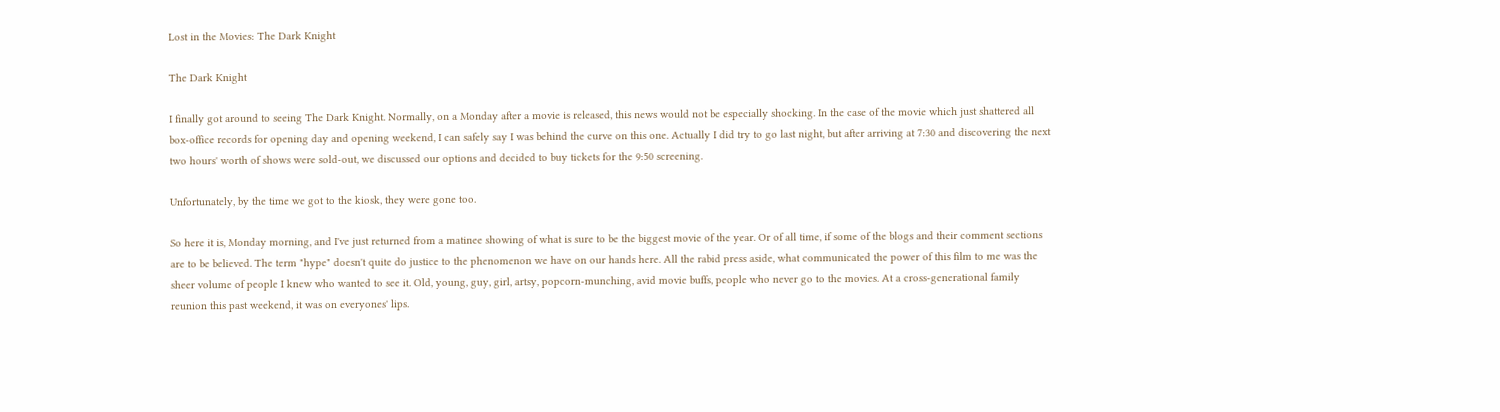Lost in the Movies: The Dark Knight

The Dark Knight

I finally got around to seeing The Dark Knight. Normally, on a Monday after a movie is released, this news would not be especially shocking. In the case of the movie which just shattered all box-office records for opening day and opening weekend, I can safely say I was behind the curve on this one. Actually I did try to go last night, but after arriving at 7:30 and discovering the next two hours' worth of shows were sold-out, we discussed our options and decided to buy tickets for the 9:50 screening.

Unfortunately, by the time we got to the kiosk, they were gone too.

So here it is, Monday morning, and I've just returned from a matinee showing of what is sure to be the biggest movie of the year. Or of all time, if some of the blogs and their comment sections are to be believed. The term "hype" doesn't quite do justice to the phenomenon we have on our hands here. All the rabid press aside, what communicated the power of this film to me was the sheer volume of people I knew who wanted to see it. Old, young, guy, girl, artsy, popcorn-munching, avid movie buffs, people who never go to the movies. At a cross-generational family reunion this past weekend, it was on everyones' lips.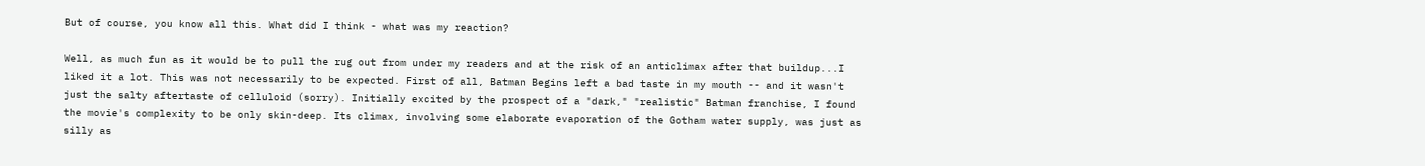But of course, you know all this. What did I think - what was my reaction?

Well, as much fun as it would be to pull the rug out from under my readers and at the risk of an anticlimax after that buildup...I liked it a lot. This was not necessarily to be expected. First of all, Batman Begins left a bad taste in my mouth -- and it wasn't just the salty aftertaste of celluloid (sorry). Initially excited by the prospect of a "dark," "realistic" Batman franchise, I found the movie's complexity to be only skin-deep. Its climax, involving some elaborate evaporation of the Gotham water supply, was just as silly as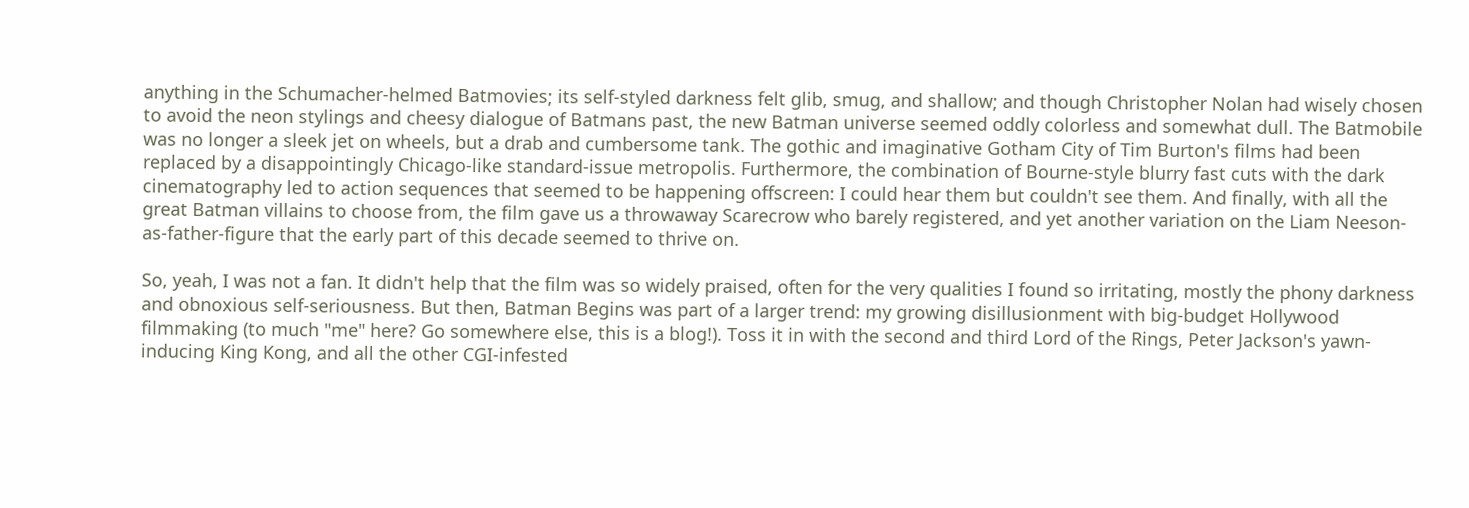anything in the Schumacher-helmed Batmovies; its self-styled darkness felt glib, smug, and shallow; and though Christopher Nolan had wisely chosen to avoid the neon stylings and cheesy dialogue of Batmans past, the new Batman universe seemed oddly colorless and somewhat dull. The Batmobile was no longer a sleek jet on wheels, but a drab and cumbersome tank. The gothic and imaginative Gotham City of Tim Burton's films had been replaced by a disappointingly Chicago-like standard-issue metropolis. Furthermore, the combination of Bourne-style blurry fast cuts with the dark cinematography led to action sequences that seemed to be happening offscreen: I could hear them but couldn't see them. And finally, with all the great Batman villains to choose from, the film gave us a throwaway Scarecrow who barely registered, and yet another variation on the Liam Neeson-as-father-figure that the early part of this decade seemed to thrive on.

So, yeah, I was not a fan. It didn't help that the film was so widely praised, often for the very qualities I found so irritating, mostly the phony darkness and obnoxious self-seriousness. But then, Batman Begins was part of a larger trend: my growing disillusionment with big-budget Hollywood filmmaking (to much "me" here? Go somewhere else, this is a blog!). Toss it in with the second and third Lord of the Rings, Peter Jackson's yawn-inducing King Kong, and all the other CGI-infested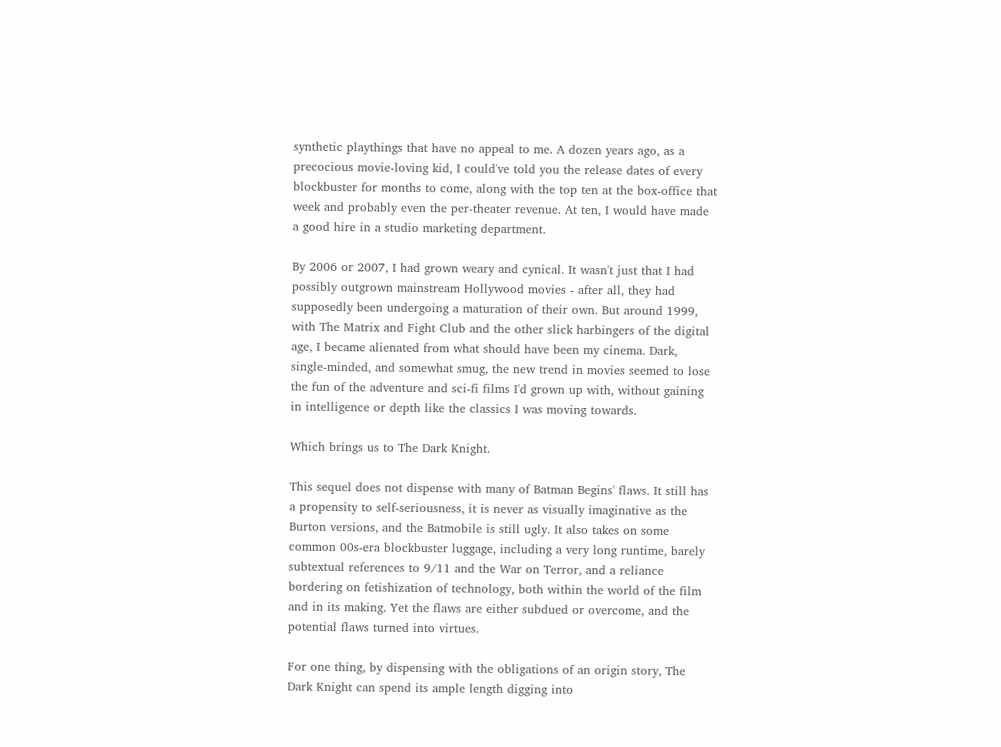synthetic playthings that have no appeal to me. A dozen years ago, as a precocious movie-loving kid, I could've told you the release dates of every blockbuster for months to come, along with the top ten at the box-office that week and probably even the per-theater revenue. At ten, I would have made a good hire in a studio marketing department.

By 2006 or 2007, I had grown weary and cynical. It wasn't just that I had possibly outgrown mainstream Hollywood movies - after all, they had supposedly been undergoing a maturation of their own. But around 1999, with The Matrix and Fight Club and the other slick harbingers of the digital age, I became alienated from what should have been my cinema. Dark, single-minded, and somewhat smug, the new trend in movies seemed to lose the fun of the adventure and sci-fi films I'd grown up with, without gaining in intelligence or depth like the classics I was moving towards.

Which brings us to The Dark Knight.

This sequel does not dispense with many of Batman Begins' flaws. It still has a propensity to self-seriousness, it is never as visually imaginative as the Burton versions, and the Batmobile is still ugly. It also takes on some common 00s-era blockbuster luggage, including a very long runtime, barely subtextual references to 9/11 and the War on Terror, and a reliance bordering on fetishization of technology, both within the world of the film and in its making. Yet the flaws are either subdued or overcome, and the potential flaws turned into virtues.

For one thing, by dispensing with the obligations of an origin story, The Dark Knight can spend its ample length digging into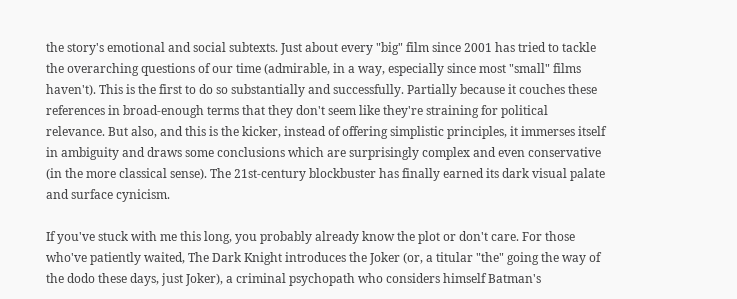the story's emotional and social subtexts. Just about every "big" film since 2001 has tried to tackle the overarching questions of our time (admirable, in a way, especially since most "small" films haven't). This is the first to do so substantially and successfully. Partially because it couches these references in broad-enough terms that they don't seem like they're straining for political relevance. But also, and this is the kicker, instead of offering simplistic principles, it immerses itself in ambiguity and draws some conclusions which are surprisingly complex and even conservative (in the more classical sense). The 21st-century blockbuster has finally earned its dark visual palate and surface cynicism.

If you've stuck with me this long, you probably already know the plot or don't care. For those who've patiently waited, The Dark Knight introduces the Joker (or, a titular "the" going the way of the dodo these days, just Joker), a criminal psychopath who considers himself Batman's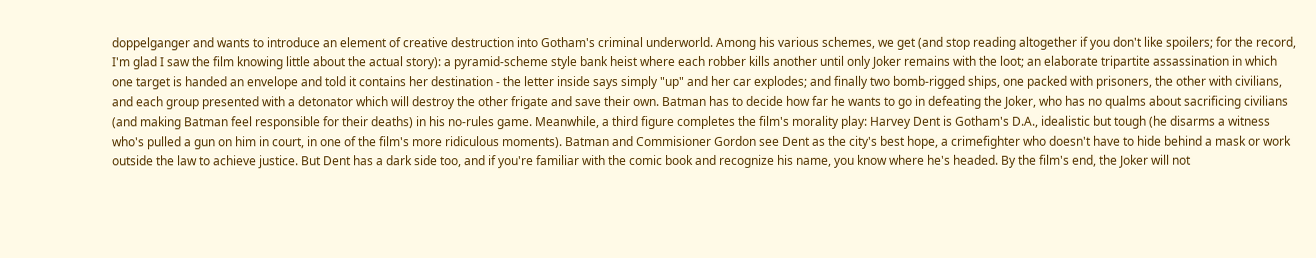doppelganger and wants to introduce an element of creative destruction into Gotham's criminal underworld. Among his various schemes, we get (and stop reading altogether if you don't like spoilers; for the record, I'm glad I saw the film knowing little about the actual story): a pyramid-scheme style bank heist where each robber kills another until only Joker remains with the loot; an elaborate tripartite assassination in which one target is handed an envelope and told it contains her destination - the letter inside says simply "up" and her car explodes; and finally two bomb-rigged ships, one packed with prisoners, the other with civilians, and each group presented with a detonator which will destroy the other frigate and save their own. Batman has to decide how far he wants to go in defeating the Joker, who has no qualms about sacrificing civilians (and making Batman feel responsible for their deaths) in his no-rules game. Meanwhile, a third figure completes the film's morality play: Harvey Dent is Gotham's D.A., idealistic but tough (he disarms a witness who's pulled a gun on him in court, in one of the film's more ridiculous moments). Batman and Commisioner Gordon see Dent as the city's best hope, a crimefighter who doesn't have to hide behind a mask or work outside the law to achieve justice. But Dent has a dark side too, and if you're familiar with the comic book and recognize his name, you know where he's headed. By the film's end, the Joker will not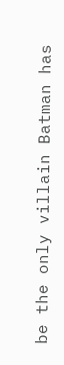be the only villain Batman has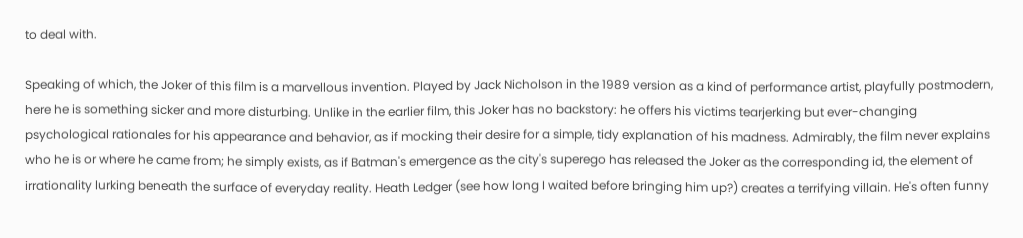to deal with.

Speaking of which, the Joker of this film is a marvellous invention. Played by Jack Nicholson in the 1989 version as a kind of performance artist, playfully postmodern, here he is something sicker and more disturbing. Unlike in the earlier film, this Joker has no backstory: he offers his victims tearjerking but ever-changing psychological rationales for his appearance and behavior, as if mocking their desire for a simple, tidy explanation of his madness. Admirably, the film never explains who he is or where he came from; he simply exists, as if Batman's emergence as the city's superego has released the Joker as the corresponding id, the element of irrationality lurking beneath the surface of everyday reality. Heath Ledger (see how long I waited before bringing him up?) creates a terrifying villain. He's often funny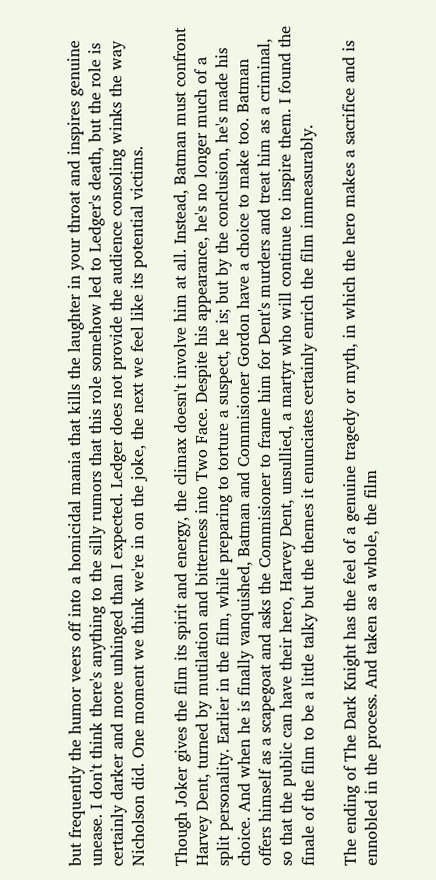but frequently the humor veers off into a homicidal mania that kills the laughter in your throat and inspires genuine unease. I don't think there's anything to the silly rumors that this role somehow led to Ledger's death, but the role is certainly darker and more unhinged than I expected. Ledger does not provide the audience consoling winks the way Nicholson did. One moment we think we're in on the joke, the next we feel like its potential victims.

Though Joker gives the film its spirit and energy, the climax doesn't involve him at all. Instead, Batman must confront Harvey Dent, turned by mutilation and bitterness into Two Face. Despite his appearance, he's no longer much of a split personality. Earlier in the film, while preparing to torture a suspect, he is; but by the conclusion, he's made his choice. And when he is finally vanquished, Batman and Commisioner Gordon have a choice to make too. Batman offers himself as a scapegoat and asks the Commisioner to frame him for Dent's murders and treat him as a criminal, so that the public can have their hero, Harvey Dent, unsullied, a martyr who will continue to inspire them. I found the finale of the film to be a little talky but the themes it enunciates certainly enrich the film immeasurably.

The ending of The Dark Knight has the feel of a genuine tragedy or myth, in which the hero makes a sacrifice and is ennobled in the process. And taken as a whole, the film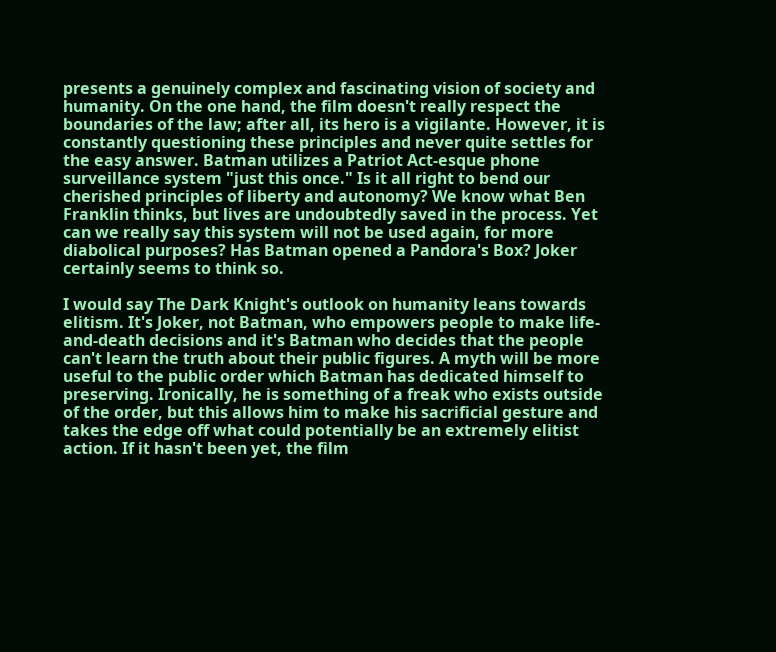presents a genuinely complex and fascinating vision of society and humanity. On the one hand, the film doesn't really respect the boundaries of the law; after all, its hero is a vigilante. However, it is constantly questioning these principles and never quite settles for the easy answer. Batman utilizes a Patriot Act-esque phone surveillance system "just this once." Is it all right to bend our cherished principles of liberty and autonomy? We know what Ben Franklin thinks, but lives are undoubtedly saved in the process. Yet can we really say this system will not be used again, for more diabolical purposes? Has Batman opened a Pandora's Box? Joker certainly seems to think so.

I would say The Dark Knight's outlook on humanity leans towards elitism. It's Joker, not Batman, who empowers people to make life-and-death decisions and it's Batman who decides that the people can't learn the truth about their public figures. A myth will be more useful to the public order which Batman has dedicated himself to preserving. Ironically, he is something of a freak who exists outside of the order, but this allows him to make his sacrificial gesture and takes the edge off what could potentially be an extremely elitist action. If it hasn't been yet, the film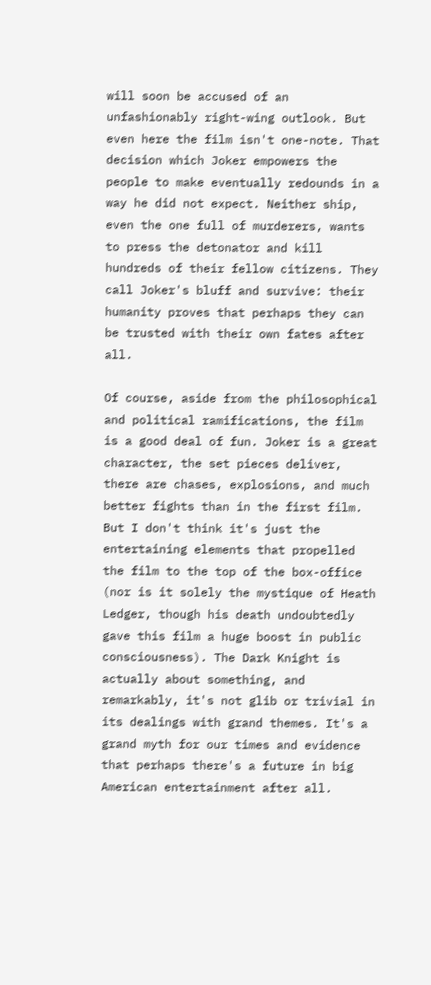will soon be accused of an unfashionably right-wing outlook. But even here the film isn't one-note. That decision which Joker empowers the people to make eventually redounds in a way he did not expect. Neither ship, even the one full of murderers, wants to press the detonator and kill hundreds of their fellow citizens. They call Joker's bluff and survive: their humanity proves that perhaps they can be trusted with their own fates after all.

Of course, aside from the philosophical and political ramifications, the film is a good deal of fun. Joker is a great character, the set pieces deliver, there are chases, explosions, and much better fights than in the first film. But I don't think it's just the entertaining elements that propelled the film to the top of the box-office (nor is it solely the mystique of Heath Ledger, though his death undoubtedly gave this film a huge boost in public consciousness). The Dark Knight is actually about something, and remarkably, it's not glib or trivial in its dealings with grand themes. It's a grand myth for our times and evidence that perhaps there's a future in big American entertainment after all.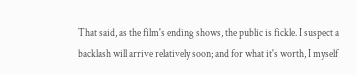That said, as the film's ending shows, the public is fickle. I suspect a backlash will arrive relatively soon; and for what it's worth, I myself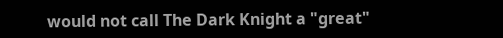would not call The Dark Knight a "great"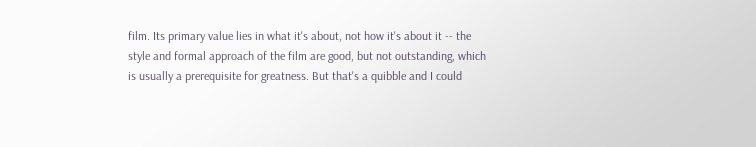film. Its primary value lies in what it's about, not how it's about it -- the style and formal approach of the film are good, but not outstanding, which is usually a prerequisite for greatness. But that's a quibble and I could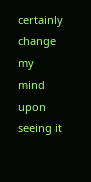certainly change my mind upon seeing it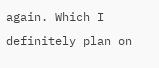again. Which I definitely plan on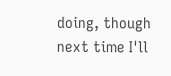doing, though next time I'll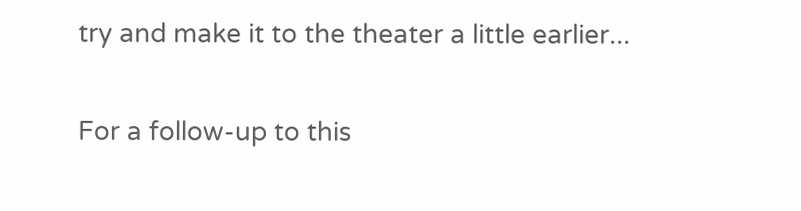try and make it to the theater a little earlier...

For a follow-up to this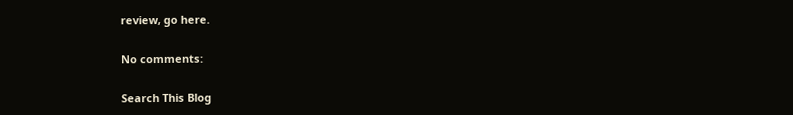review, go here.

No comments:

Search This Blog